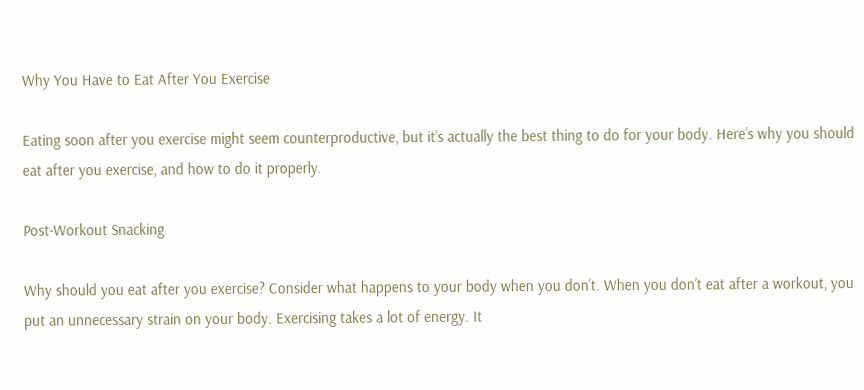Why You Have to Eat After You Exercise

Eating soon after you exercise might seem counterproductive, but it’s actually the best thing to do for your body. Here’s why you should eat after you exercise, and how to do it properly.

Post-Workout Snacking

Why should you eat after you exercise? Consider what happens to your body when you don’t. When you don’t eat after a workout, you put an unnecessary strain on your body. Exercising takes a lot of energy. It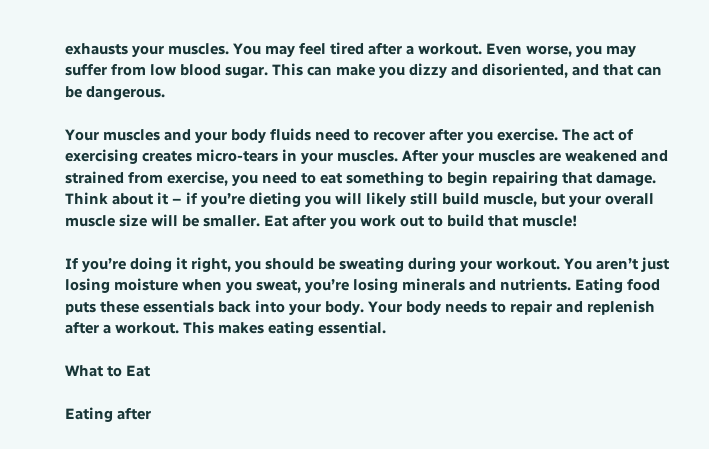exhausts your muscles. You may feel tired after a workout. Even worse, you may suffer from low blood sugar. This can make you dizzy and disoriented, and that can be dangerous.

Your muscles and your body fluids need to recover after you exercise. The act of exercising creates micro-tears in your muscles. After your muscles are weakened and strained from exercise, you need to eat something to begin repairing that damage. Think about it – if you’re dieting you will likely still build muscle, but your overall muscle size will be smaller. Eat after you work out to build that muscle!

If you’re doing it right, you should be sweating during your workout. You aren’t just losing moisture when you sweat, you’re losing minerals and nutrients. Eating food puts these essentials back into your body. Your body needs to repair and replenish after a workout. This makes eating essential.

What to Eat

Eating after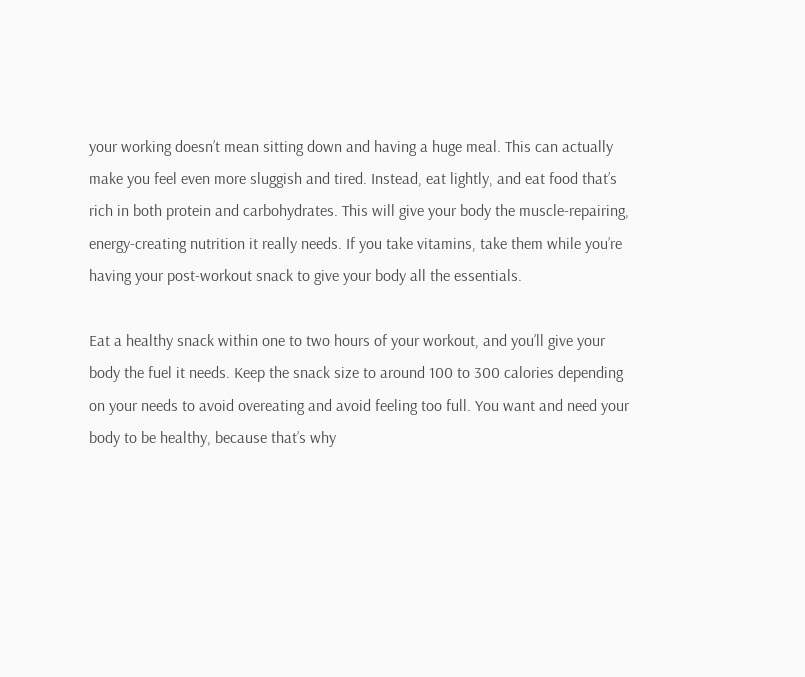your working doesn’t mean sitting down and having a huge meal. This can actually make you feel even more sluggish and tired. Instead, eat lightly, and eat food that’s rich in both protein and carbohydrates. This will give your body the muscle-repairing, energy-creating nutrition it really needs. If you take vitamins, take them while you’re having your post-workout snack to give your body all the essentials.

Eat a healthy snack within one to two hours of your workout, and you’ll give your body the fuel it needs. Keep the snack size to around 100 to 300 calories depending on your needs to avoid overeating and avoid feeling too full. You want and need your body to be healthy, because that’s why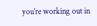you’re working out in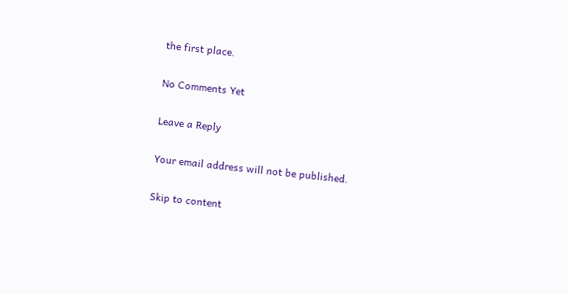the first place.

No Comments Yet

Leave a Reply

Your email address will not be published.

Skip to content